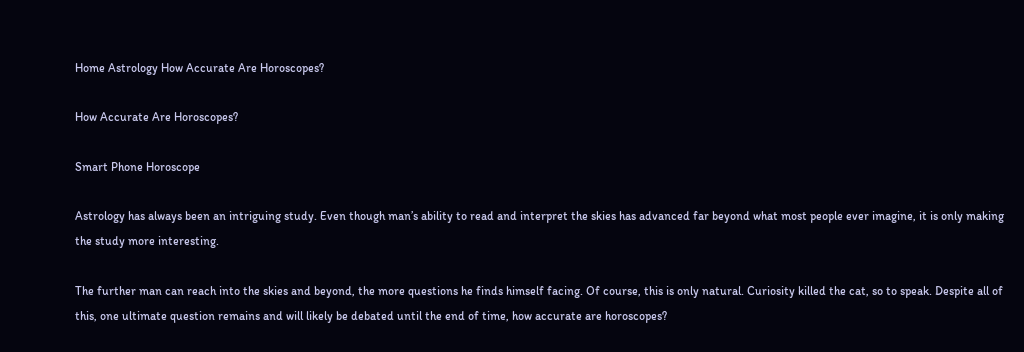Home Astrology How Accurate Are Horoscopes?

How Accurate Are Horoscopes?

Smart Phone Horoscope

Astrology has always been an intriguing study. Even though man’s ability to read and interpret the skies has advanced far beyond what most people ever imagine, it is only making the study more interesting.

The further man can reach into the skies and beyond, the more questions he finds himself facing. Of course, this is only natural. Curiosity killed the cat, so to speak. Despite all of this, one ultimate question remains and will likely be debated until the end of time, how accurate are horoscopes?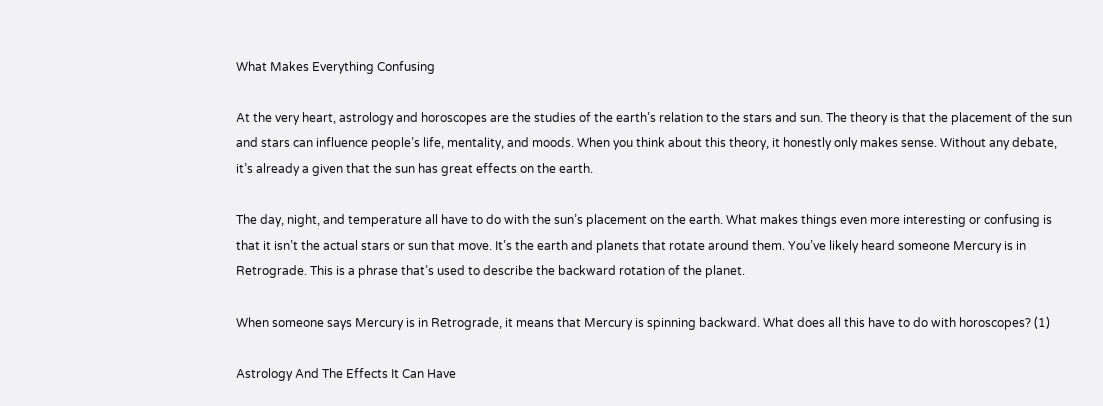What Makes Everything Confusing

At the very heart, astrology and horoscopes are the studies of the earth’s relation to the stars and sun. The theory is that the placement of the sun and stars can influence people’s life, mentality, and moods. When you think about this theory, it honestly only makes sense. Without any debate, it’s already a given that the sun has great effects on the earth.

The day, night, and temperature all have to do with the sun’s placement on the earth. What makes things even more interesting or confusing is that it isn’t the actual stars or sun that move. It’s the earth and planets that rotate around them. You’ve likely heard someone Mercury is in Retrograde. This is a phrase that’s used to describe the backward rotation of the planet.

When someone says Mercury is in Retrograde, it means that Mercury is spinning backward. What does all this have to do with horoscopes? (1)

Astrology And The Effects It Can Have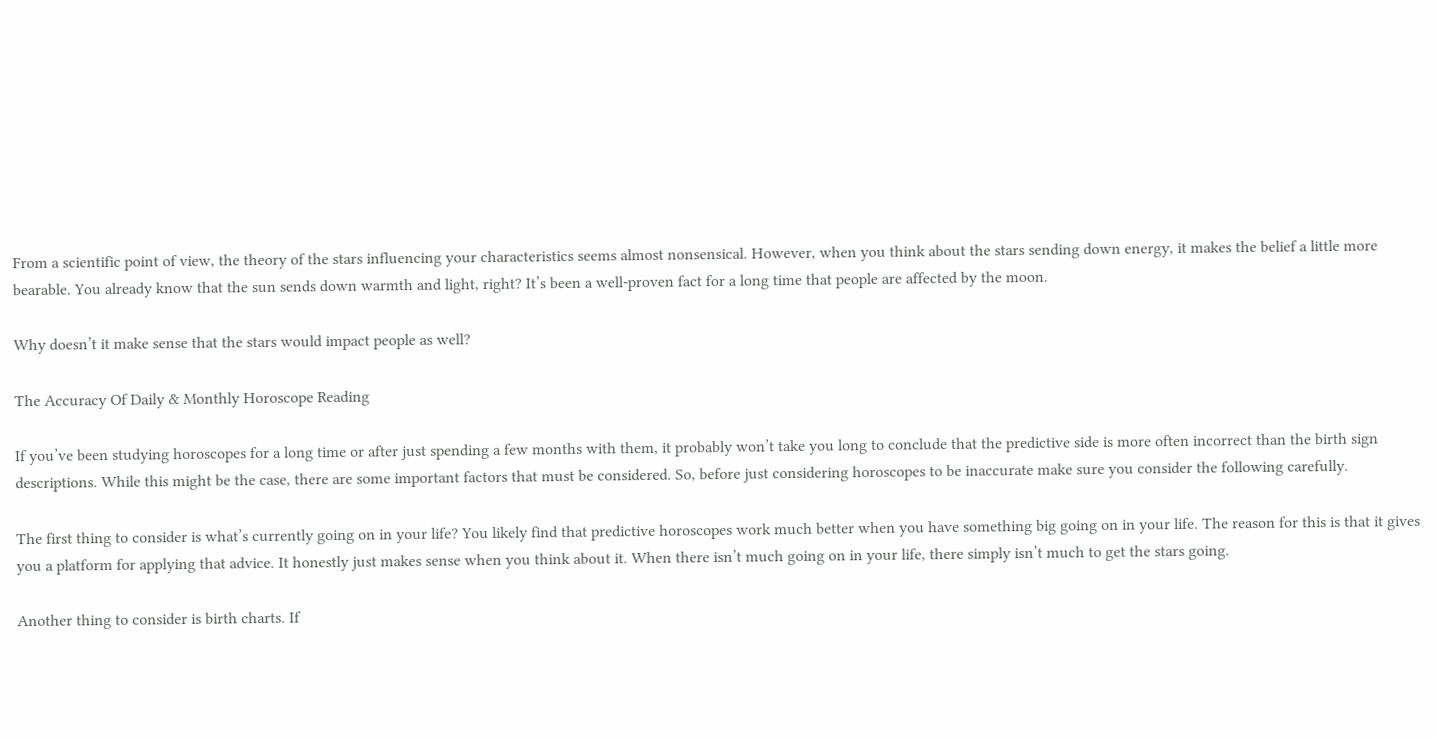From a scientific point of view, the theory of the stars influencing your characteristics seems almost nonsensical. However, when you think about the stars sending down energy, it makes the belief a little more bearable. You already know that the sun sends down warmth and light, right? It’s been a well-proven fact for a long time that people are affected by the moon.

Why doesn’t it make sense that the stars would impact people as well?

The Accuracy Of Daily & Monthly Horoscope Reading

If you’ve been studying horoscopes for a long time or after just spending a few months with them, it probably won’t take you long to conclude that the predictive side is more often incorrect than the birth sign descriptions. While this might be the case, there are some important factors that must be considered. So, before just considering horoscopes to be inaccurate make sure you consider the following carefully.

The first thing to consider is what’s currently going on in your life? You likely find that predictive horoscopes work much better when you have something big going on in your life. The reason for this is that it gives you a platform for applying that advice. It honestly just makes sense when you think about it. When there isn’t much going on in your life, there simply isn’t much to get the stars going.

Another thing to consider is birth charts. If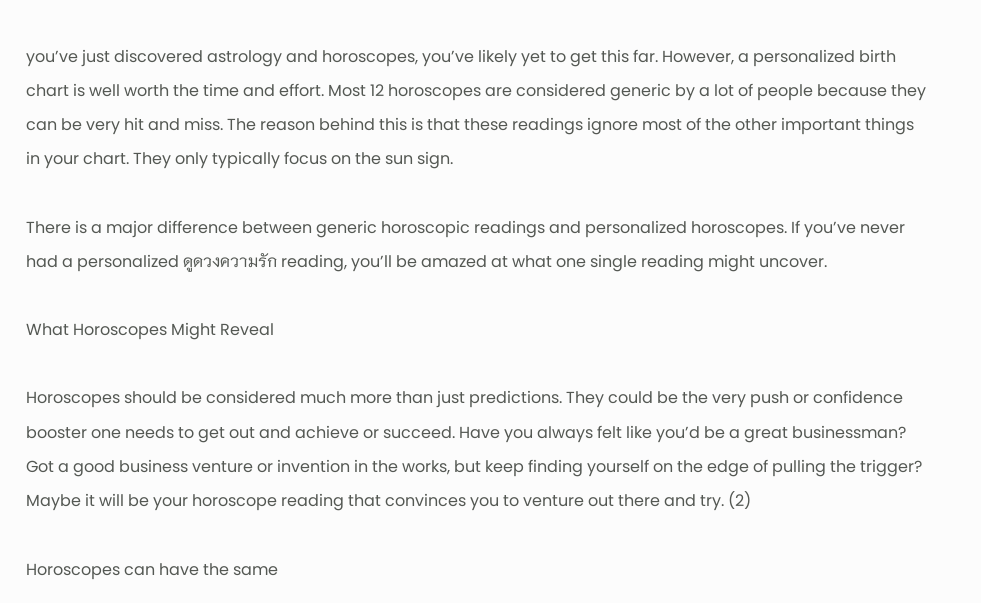you’ve just discovered astrology and horoscopes, you’ve likely yet to get this far. However, a personalized birth chart is well worth the time and effort. Most 12 horoscopes are considered generic by a lot of people because they can be very hit and miss. The reason behind this is that these readings ignore most of the other important things in your chart. They only typically focus on the sun sign.

There is a major difference between generic horoscopic readings and personalized horoscopes. If you’ve never had a personalized ดูดวงความรัก reading, you’ll be amazed at what one single reading might uncover.

What Horoscopes Might Reveal

Horoscopes should be considered much more than just predictions. They could be the very push or confidence booster one needs to get out and achieve or succeed. Have you always felt like you’d be a great businessman? Got a good business venture or invention in the works, but keep finding yourself on the edge of pulling the trigger? Maybe it will be your horoscope reading that convinces you to venture out there and try. (2)

Horoscopes can have the same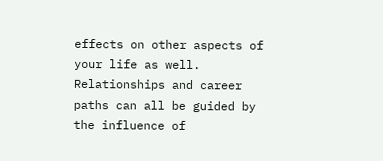effects on other aspects of your life as well. Relationships and career paths can all be guided by the influence of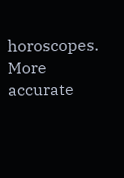horoscopes. More accurate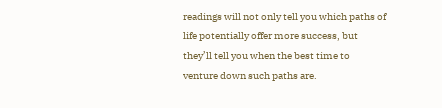readings will not only tell you which paths of life potentially offer more success, but they’ll tell you when the best time to venture down such paths are.